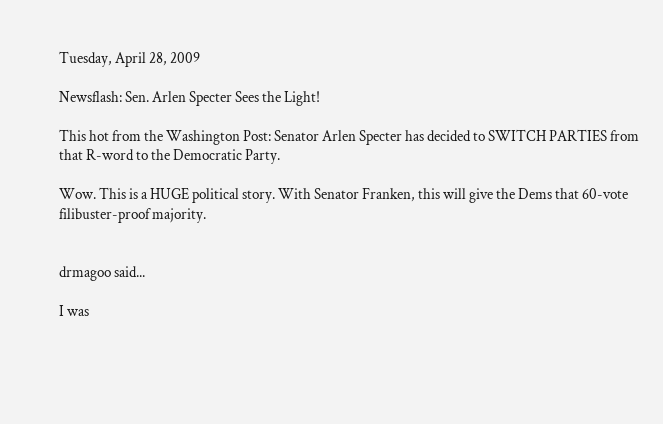Tuesday, April 28, 2009

Newsflash: Sen. Arlen Specter Sees the Light!

This hot from the Washington Post: Senator Arlen Specter has decided to SWITCH PARTIES from that R-word to the Democratic Party.

Wow. This is a HUGE political story. With Senator Franken, this will give the Dems that 60-vote filibuster-proof majority.


drmagoo said...

I was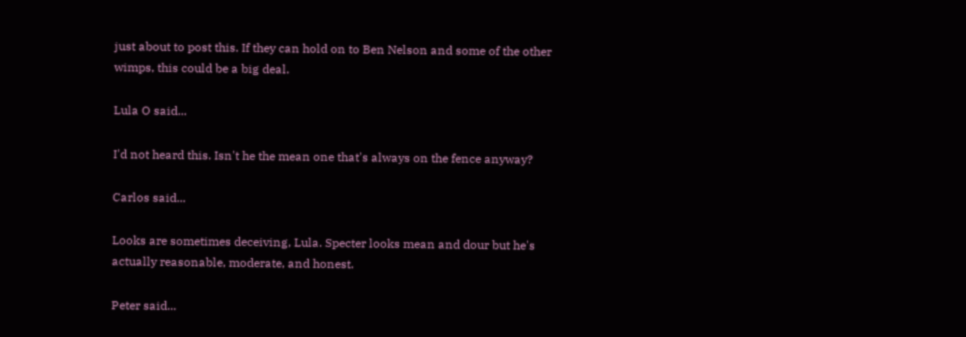just about to post this. If they can hold on to Ben Nelson and some of the other wimps, this could be a big deal.

Lula O said...

I'd not heard this. Isn't he the mean one that's always on the fence anyway?

Carlos said...

Looks are sometimes deceiving, Lula. Specter looks mean and dour but he's actually reasonable, moderate, and honest.

Peter said...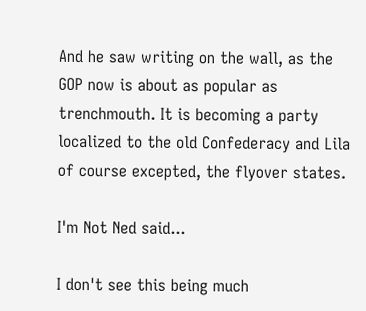And he saw writing on the wall, as the GOP now is about as popular as trenchmouth. It is becoming a party localized to the old Confederacy and Lila of course excepted, the flyover states.

I'm Not Ned said...

I don't see this being much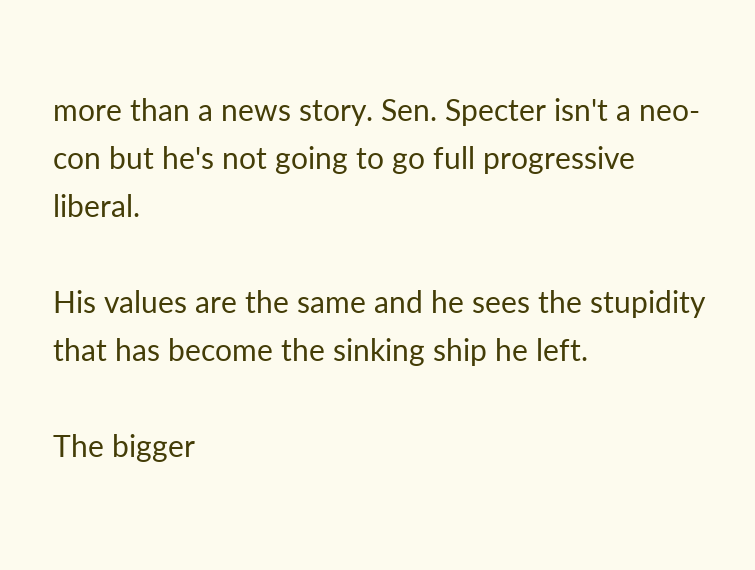more than a news story. Sen. Specter isn't a neo-con but he's not going to go full progressive liberal.

His values are the same and he sees the stupidity that has become the sinking ship he left.

The bigger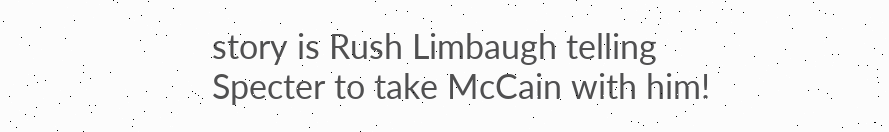story is Rush Limbaugh telling Specter to take McCain with him!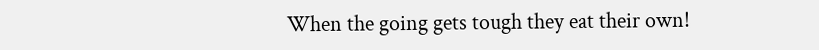When the going gets tough they eat their own!